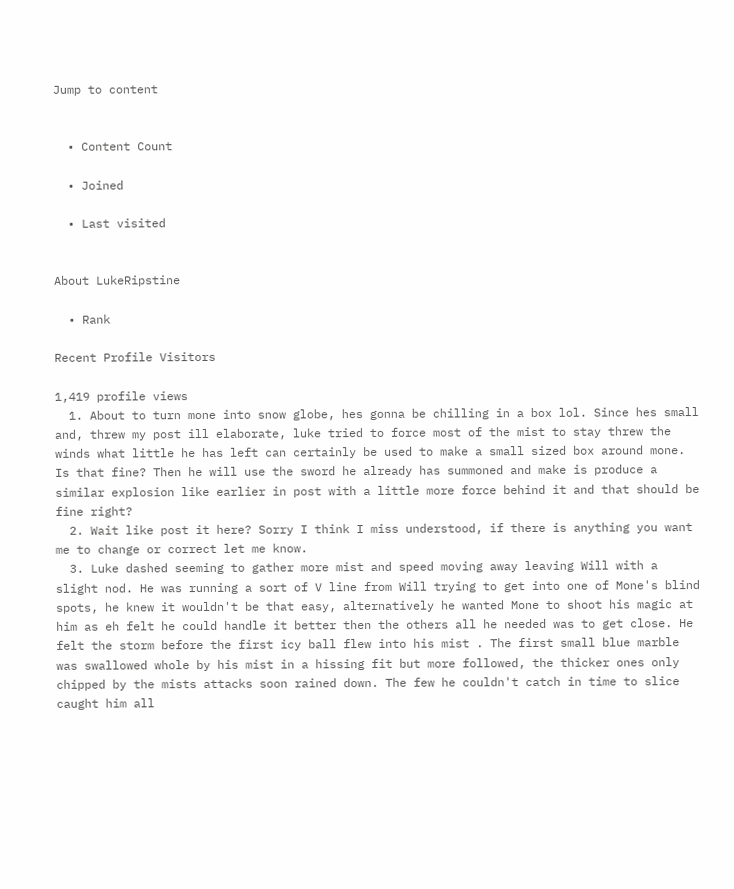Jump to content


  • Content Count

  • Joined

  • Last visited


About LukeRipstine

  • Rank

Recent Profile Visitors

1,419 profile views
  1. About to turn mone into snow globe, hes gonna be chilling in a box lol. Since hes small and, threw my post ill elaborate, luke tried to force most of the mist to stay threw the winds what little he has left can certainly be used to make a small sized box around mone. Is that fine? Then he will use the sword he already has summoned and make is produce a similar explosion like earlier in post with a little more force behind it and that should be fine right?
  2. Wait like post it here? Sorry I think I miss understood, if there is anything you want me to change or correct let me know.
  3. Luke dashed seeming to gather more mist and speed moving away leaving Will with a slight nod. He was running a sort of V line from Will trying to get into one of Mone's blind spots, he knew it wouldn't be that easy, alternatively he wanted Mone to shoot his magic at him as eh felt he could handle it better then the others all he needed was to get close. He felt the storm before the first icy ball flew into his mist . The first small blue marble was swallowed whole by his mist in a hissing fit but more followed, the thicker ones only chipped by the mists attacks soon rained down. The few he couldn't catch in time to slice caught him all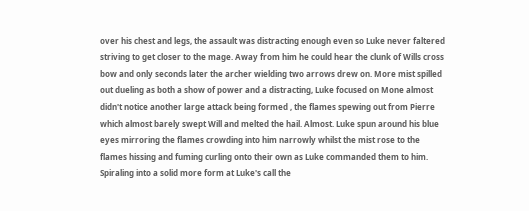over his chest and legs, the assault was distracting enough even so Luke never faltered striving to get closer to the mage. Away from him he could hear the clunk of Wills cross bow and only seconds later the archer wielding two arrows drew on. More mist spilled out dueling as both a show of power and a distracting, Luke focused on Mone almost didn't notice another large attack being formed , the flames spewing out from Pierre which almost barely swept Will and melted the hail. Almost. Luke spun around his blue eyes mirroring the flames crowding into him narrowly whilst the mist rose to the flames hissing and fuming curling onto their own as Luke commanded them to him. Spiraling into a solid more form at Luke's call the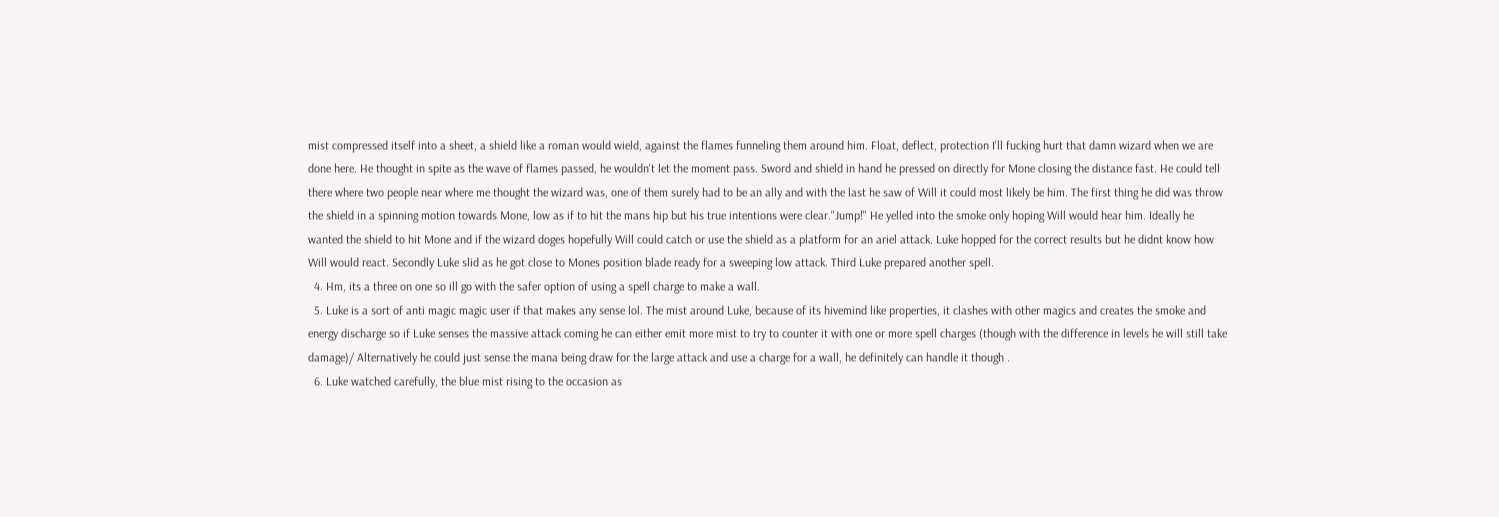mist compressed itself into a sheet, a shield like a roman would wield, against the flames funneling them around him. Float, deflect, protection I'll fucking hurt that damn wizard when we are done here. He thought in spite as the wave of flames passed, he wouldn't let the moment pass. Sword and shield in hand he pressed on directly for Mone closing the distance fast. He could tell there where two people near where me thought the wizard was, one of them surely had to be an ally and with the last he saw of Will it could most likely be him. The first thing he did was throw the shield in a spinning motion towards Mone, low as if to hit the mans hip but his true intentions were clear."Jump!" He yelled into the smoke only hoping Will would hear him. Ideally he wanted the shield to hit Mone and if the wizard doges hopefully Will could catch or use the shield as a platform for an ariel attack. Luke hopped for the correct results but he didnt know how Will would react. Secondly Luke slid as he got close to Mones position blade ready for a sweeping low attack. Third Luke prepared another spell.
  4. Hm, its a three on one so ill go with the safer option of using a spell charge to make a wall.
  5. Luke is a sort of anti magic magic user if that makes any sense lol. The mist around Luke, because of its hivemind like properties, it clashes with other magics and creates the smoke and energy discharge so if Luke senses the massive attack coming he can either emit more mist to try to counter it with one or more spell charges (though with the difference in levels he will still take damage)/ Alternatively he could just sense the mana being draw for the large attack and use a charge for a wall, he definitely can handle it though .
  6. Luke watched carefully, the blue mist rising to the occasion as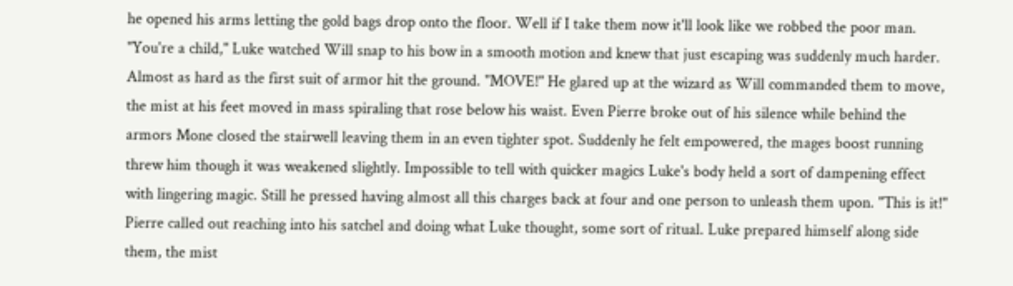he opened his arms letting the gold bags drop onto the floor. Well if I take them now it'll look like we robbed the poor man. "You're a child," Luke watched Will snap to his bow in a smooth motion and knew that just escaping was suddenly much harder. Almost as hard as the first suit of armor hit the ground. "MOVE!" He glared up at the wizard as Will commanded them to move, the mist at his feet moved in mass spiraling that rose below his waist. Even Pierre broke out of his silence while behind the armors Mone closed the stairwell leaving them in an even tighter spot. Suddenly he felt empowered, the mages boost running threw him though it was weakened slightly. Impossible to tell with quicker magics Luke's body held a sort of dampening effect with lingering magic. Still he pressed having almost all this charges back at four and one person to unleash them upon. "This is it!" Pierre called out reaching into his satchel and doing what Luke thought, some sort of ritual. Luke prepared himself along side them, the mist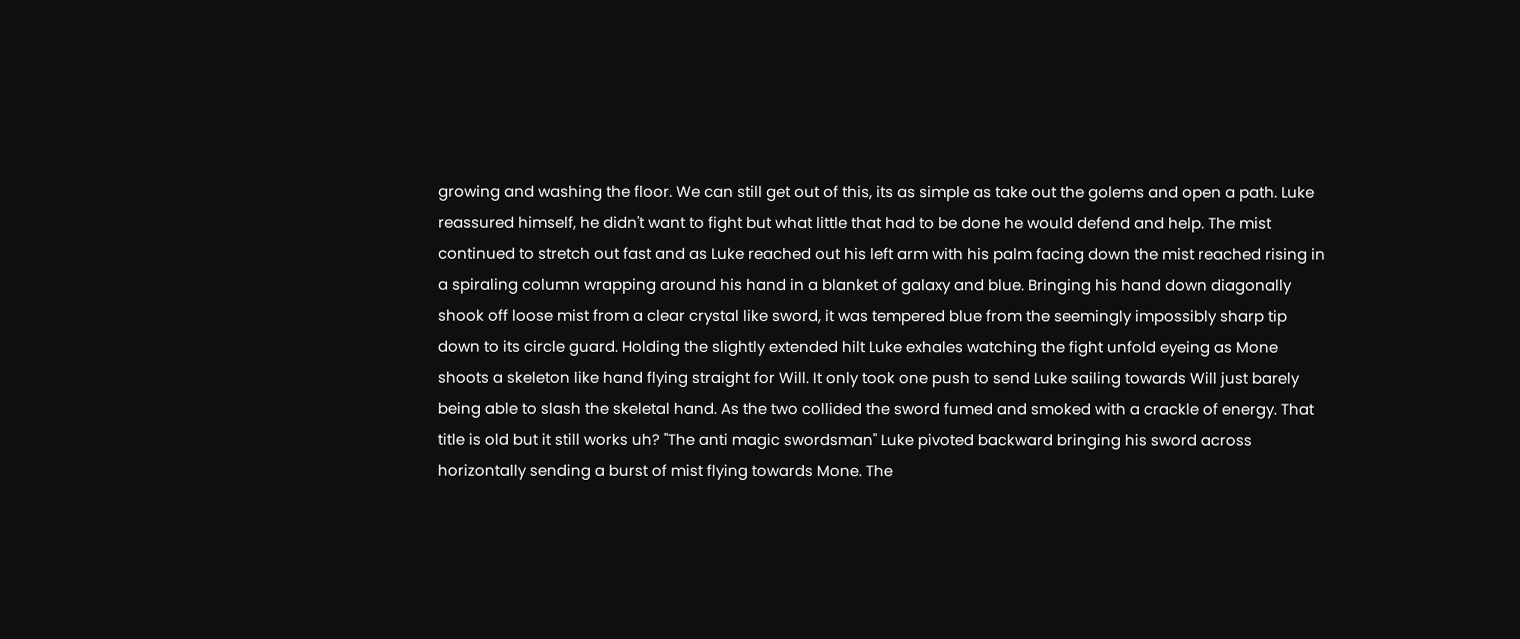growing and washing the floor. We can still get out of this, its as simple as take out the golems and open a path. Luke reassured himself, he didn't want to fight but what little that had to be done he would defend and help. The mist continued to stretch out fast and as Luke reached out his left arm with his palm facing down the mist reached rising in a spiraling column wrapping around his hand in a blanket of galaxy and blue. Bringing his hand down diagonally shook off loose mist from a clear crystal like sword, it was tempered blue from the seemingly impossibly sharp tip down to its circle guard. Holding the slightly extended hilt Luke exhales watching the fight unfold eyeing as Mone shoots a skeleton like hand flying straight for Will. It only took one push to send Luke sailing towards Will just barely being able to slash the skeletal hand. As the two collided the sword fumed and smoked with a crackle of energy. That title is old but it still works uh? "The anti magic swordsman" Luke pivoted backward bringing his sword across horizontally sending a burst of mist flying towards Mone. The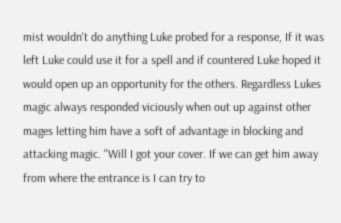mist wouldn't do anything Luke probed for a response, If it was left Luke could use it for a spell and if countered Luke hoped it would open up an opportunity for the others. Regardless Lukes magic always responded viciously when out up against other mages letting him have a soft of advantage in blocking and attacking magic. "Will I got your cover. If we can get him away from where the entrance is I can try to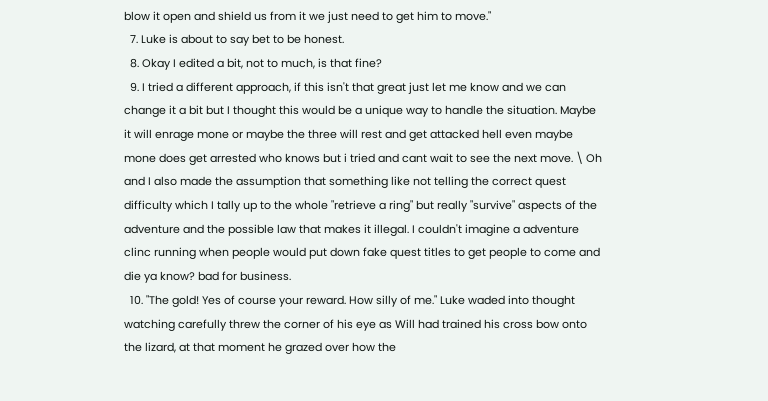blow it open and shield us from it we just need to get him to move."
  7. Luke is about to say bet to be honest.
  8. Okay I edited a bit, not to much, is that fine?
  9. I tried a different approach, if this isn't that great just let me know and we can change it a bit but I thought this would be a unique way to handle the situation. Maybe it will enrage mone or maybe the three will rest and get attacked hell even maybe mone does get arrested who knows but i tried and cant wait to see the next move. \ Oh and I also made the assumption that something like not telling the correct quest difficulty which I tally up to the whole "retrieve a ring" but really "survive" aspects of the adventure and the possible law that makes it illegal. I couldn't imagine a adventure clinc running when people would put down fake quest titles to get people to come and die ya know? bad for business.
  10. "The gold! Yes of course your reward. How silly of me." Luke waded into thought watching carefully threw the corner of his eye as Will had trained his cross bow onto the lizard, at that moment he grazed over how the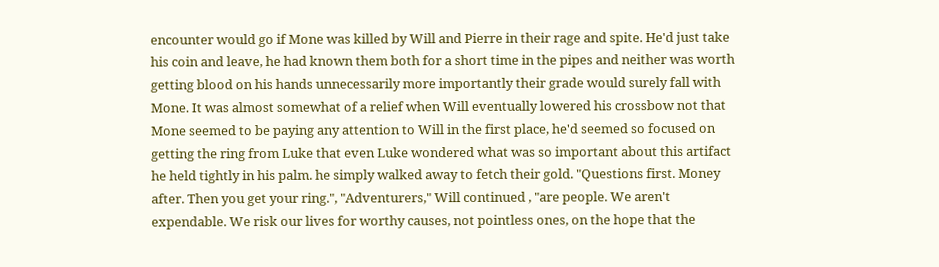encounter would go if Mone was killed by Will and Pierre in their rage and spite. He'd just take his coin and leave, he had known them both for a short time in the pipes and neither was worth getting blood on his hands unnecessarily more importantly their grade would surely fall with Mone. It was almost somewhat of a relief when Will eventually lowered his crossbow not that Mone seemed to be paying any attention to Will in the first place, he'd seemed so focused on getting the ring from Luke that even Luke wondered what was so important about this artifact he held tightly in his palm. he simply walked away to fetch their gold. "Questions first. Money after. Then you get your ring.", "Adventurers," Will continued , "are people. We aren't expendable. We risk our lives for worthy causes, not pointless ones, on the hope that the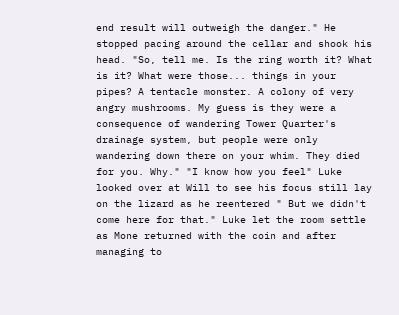end result will outweigh the danger." He stopped pacing around the cellar and shook his head. "So, tell me. Is the ring worth it? What is it? What were those... things in your pipes? A tentacle monster. A colony of very angry mushrooms. My guess is they were a consequence of wandering Tower Quarter's drainage system, but people were only wandering down there on your whim. They died for you. Why." "I know how you feel" Luke looked over at Will to see his focus still lay on the lizard as he reentered " But we didn't come here for that." Luke let the room settle as Mone returned with the coin and after managing to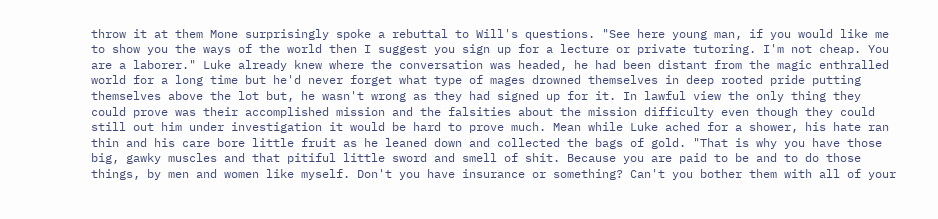throw it at them Mone surprisingly spoke a rebuttal to Will's questions. "See here young man, if you would like me to show you the ways of the world then I suggest you sign up for a lecture or private tutoring. I'm not cheap. You are a laborer." Luke already knew where the conversation was headed, he had been distant from the magic enthralled world for a long time but he'd never forget what type of mages drowned themselves in deep rooted pride putting themselves above the lot but, he wasn't wrong as they had signed up for it. In lawful view the only thing they could prove was their accomplished mission and the falsities about the mission difficulty even though they could still out him under investigation it would be hard to prove much. Mean while Luke ached for a shower, his hate ran thin and his care bore little fruit as he leaned down and collected the bags of gold. "That is why you have those big, gawky muscles and that pitiful little sword and smell of shit. Because you are paid to be and to do those things, by men and women like myself. Don't you have insurance or something? Can't you bother them with all of your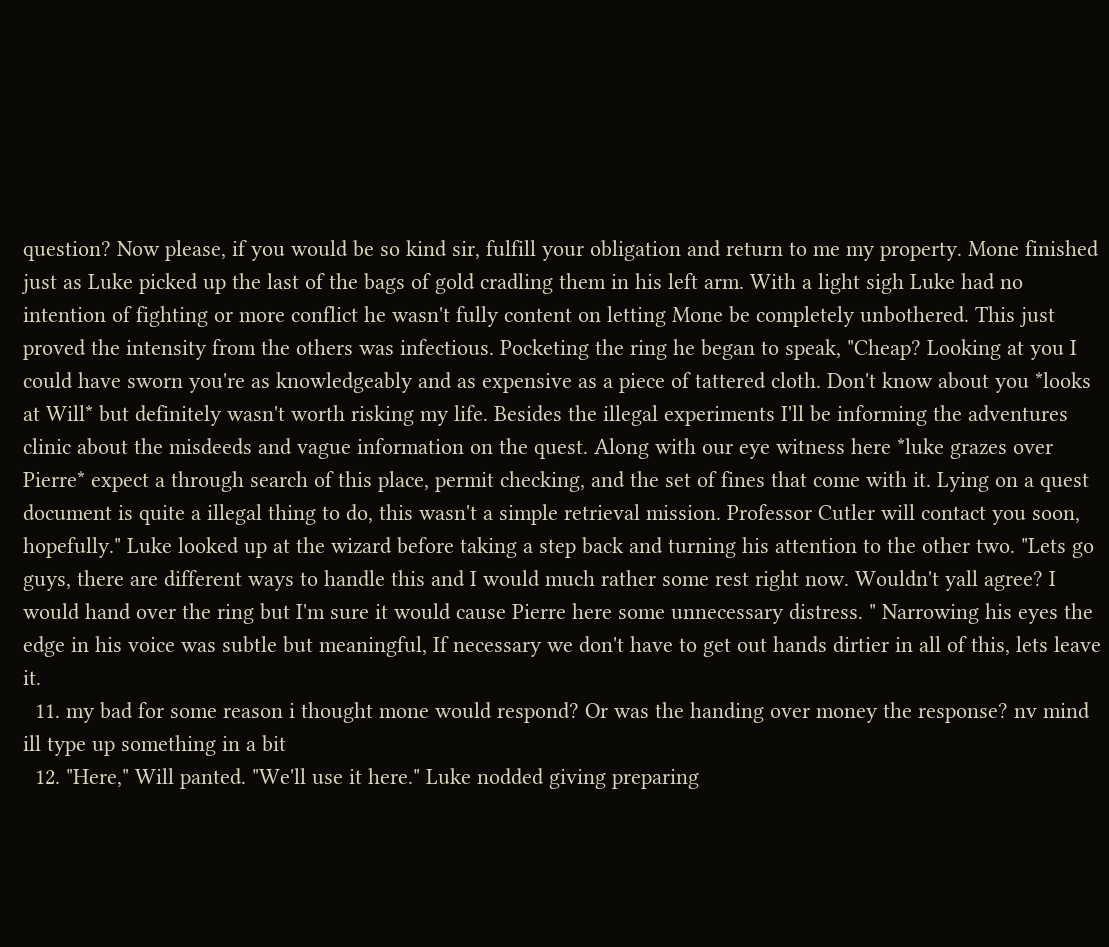question? Now please, if you would be so kind sir, fulfill your obligation and return to me my property. Mone finished just as Luke picked up the last of the bags of gold cradling them in his left arm. With a light sigh Luke had no intention of fighting or more conflict he wasn't fully content on letting Mone be completely unbothered. This just proved the intensity from the others was infectious. Pocketing the ring he began to speak, "Cheap? Looking at you I could have sworn you're as knowledgeably and as expensive as a piece of tattered cloth. Don't know about you *looks at Will* but definitely wasn't worth risking my life. Besides the illegal experiments I'll be informing the adventures clinic about the misdeeds and vague information on the quest. Along with our eye witness here *luke grazes over Pierre* expect a through search of this place, permit checking, and the set of fines that come with it. Lying on a quest document is quite a illegal thing to do, this wasn't a simple retrieval mission. Professor Cutler will contact you soon, hopefully." Luke looked up at the wizard before taking a step back and turning his attention to the other two. "Lets go guys, there are different ways to handle this and I would much rather some rest right now. Wouldn't yall agree? I would hand over the ring but I'm sure it would cause Pierre here some unnecessary distress. " Narrowing his eyes the edge in his voice was subtle but meaningful, If necessary we don't have to get out hands dirtier in all of this, lets leave it.
  11. my bad for some reason i thought mone would respond? Or was the handing over money the response? nv mind ill type up something in a bit
  12. "Here," Will panted. "We'll use it here." Luke nodded giving preparing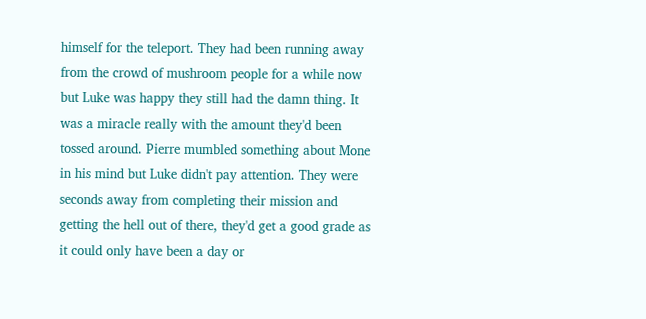himself for the teleport. They had been running away from the crowd of mushroom people for a while now but Luke was happy they still had the damn thing. It was a miracle really with the amount they'd been tossed around. Pierre mumbled something about Mone in his mind but Luke didn't pay attention. They were seconds away from completing their mission and getting the hell out of there, they'd get a good grade as it could only have been a day or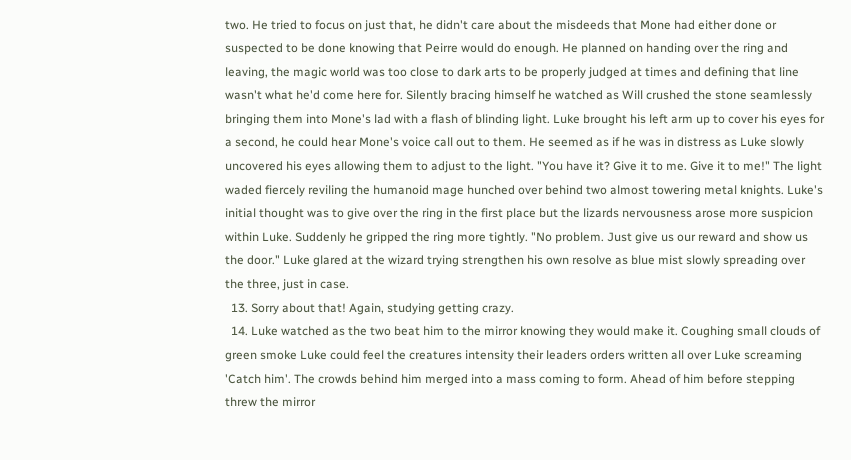two. He tried to focus on just that, he didn't care about the misdeeds that Mone had either done or suspected to be done knowing that Peirre would do enough. He planned on handing over the ring and leaving, the magic world was too close to dark arts to be properly judged at times and defining that line wasn't what he'd come here for. Silently bracing himself he watched as Will crushed the stone seamlessly bringing them into Mone's lad with a flash of blinding light. Luke brought his left arm up to cover his eyes for a second, he could hear Mone's voice call out to them. He seemed as if he was in distress as Luke slowly uncovered his eyes allowing them to adjust to the light. "You have it? Give it to me. Give it to me!" The light waded fiercely reviling the humanoid mage hunched over behind two almost towering metal knights. Luke's initial thought was to give over the ring in the first place but the lizards nervousness arose more suspicion within Luke. Suddenly he gripped the ring more tightly. "No problem. Just give us our reward and show us the door." Luke glared at the wizard trying strengthen his own resolve as blue mist slowly spreading over the three, just in case.
  13. Sorry about that! Again, studying getting crazy.
  14. Luke watched as the two beat him to the mirror knowing they would make it. Coughing small clouds of green smoke Luke could feel the creatures intensity their leaders orders written all over Luke screaming 'Catch him'. The crowds behind him merged into a mass coming to form. Ahead of him before stepping threw the mirror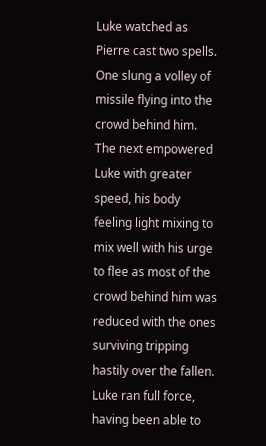Luke watched as Pierre cast two spells. One slung a volley of missile flying into the crowd behind him. The next empowered Luke with greater speed, his body feeling light mixing to mix well with his urge to flee as most of the crowd behind him was reduced with the ones surviving tripping hastily over the fallen. Luke ran full force, having been able to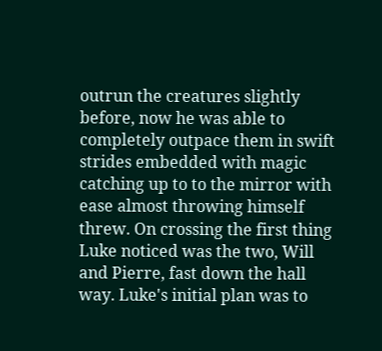outrun the creatures slightly before, now he was able to completely outpace them in swift strides embedded with magic catching up to to the mirror with ease almost throwing himself threw. On crossing the first thing Luke noticed was the two, Will and Pierre, fast down the hall way. Luke's initial plan was to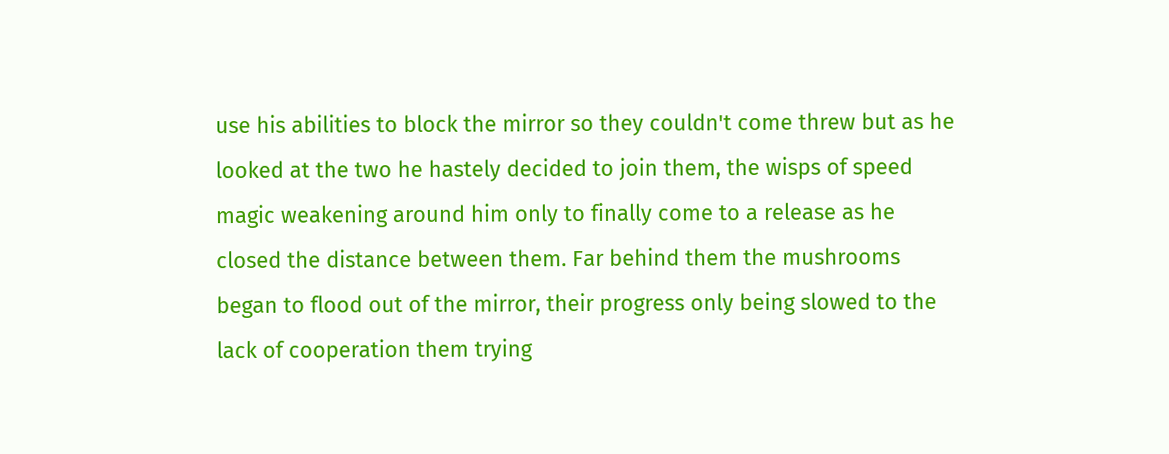use his abilities to block the mirror so they couldn't come threw but as he looked at the two he hastely decided to join them, the wisps of speed magic weakening around him only to finally come to a release as he closed the distance between them. Far behind them the mushrooms began to flood out of the mirror, their progress only being slowed to the lack of cooperation them trying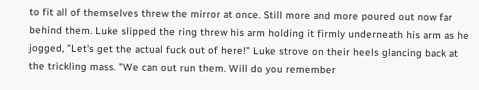to fit all of themselves threw the mirror at once. Still more and more poured out now far behind them. Luke slipped the ring threw his arm holding it firmly underneath his arm as he jogged, "Let's get the actual fuck out of here!" Luke strove on their heels glancing back at the trickling mass. "We can out run them. Will do you remember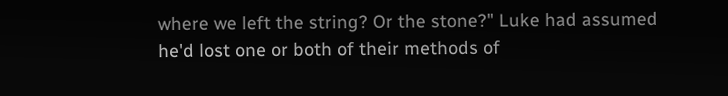where we left the string? Or the stone?" Luke had assumed he'd lost one or both of their methods of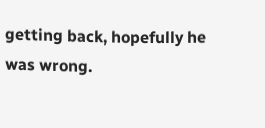getting back, hopefully he was wrong.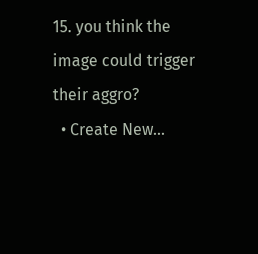15. you think the image could trigger their aggro?
  • Create New...